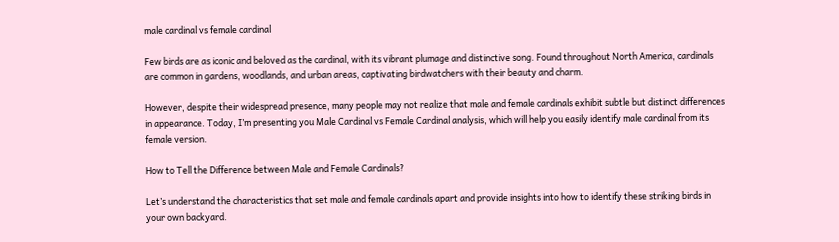male cardinal vs female cardinal

Few birds are as iconic and beloved as the cardinal, with its vibrant plumage and distinctive song. Found throughout North America, cardinals are common in gardens, woodlands, and urban areas, captivating birdwatchers with their beauty and charm.

However, despite their widespread presence, many people may not realize that male and female cardinals exhibit subtle but distinct differences in appearance. Today, I’m presenting you Male Cardinal vs Female Cardinal analysis, which will help you easily identify male cardinal from its female version.

How to Tell the Difference between Male and Female Cardinals?

Let’s understand the characteristics that set male and female cardinals apart and provide insights into how to identify these striking birds in your own backyard.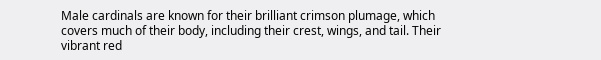Male cardinals are known for their brilliant crimson plumage, which covers much of their body, including their crest, wings, and tail. Their vibrant red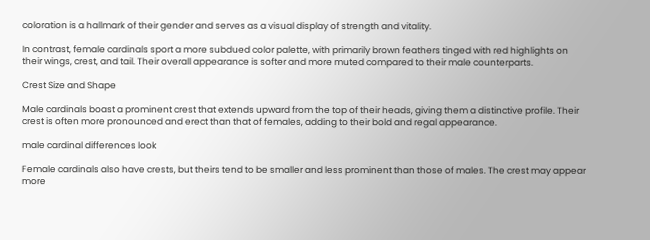coloration is a hallmark of their gender and serves as a visual display of strength and vitality.

In contrast, female cardinals sport a more subdued color palette, with primarily brown feathers tinged with red highlights on their wings, crest, and tail. Their overall appearance is softer and more muted compared to their male counterparts.

Crest Size and Shape

Male cardinals boast a prominent crest that extends upward from the top of their heads, giving them a distinctive profile. Their crest is often more pronounced and erect than that of females, adding to their bold and regal appearance.

male cardinal differences look

Female cardinals also have crests, but theirs tend to be smaller and less prominent than those of males. The crest may appear more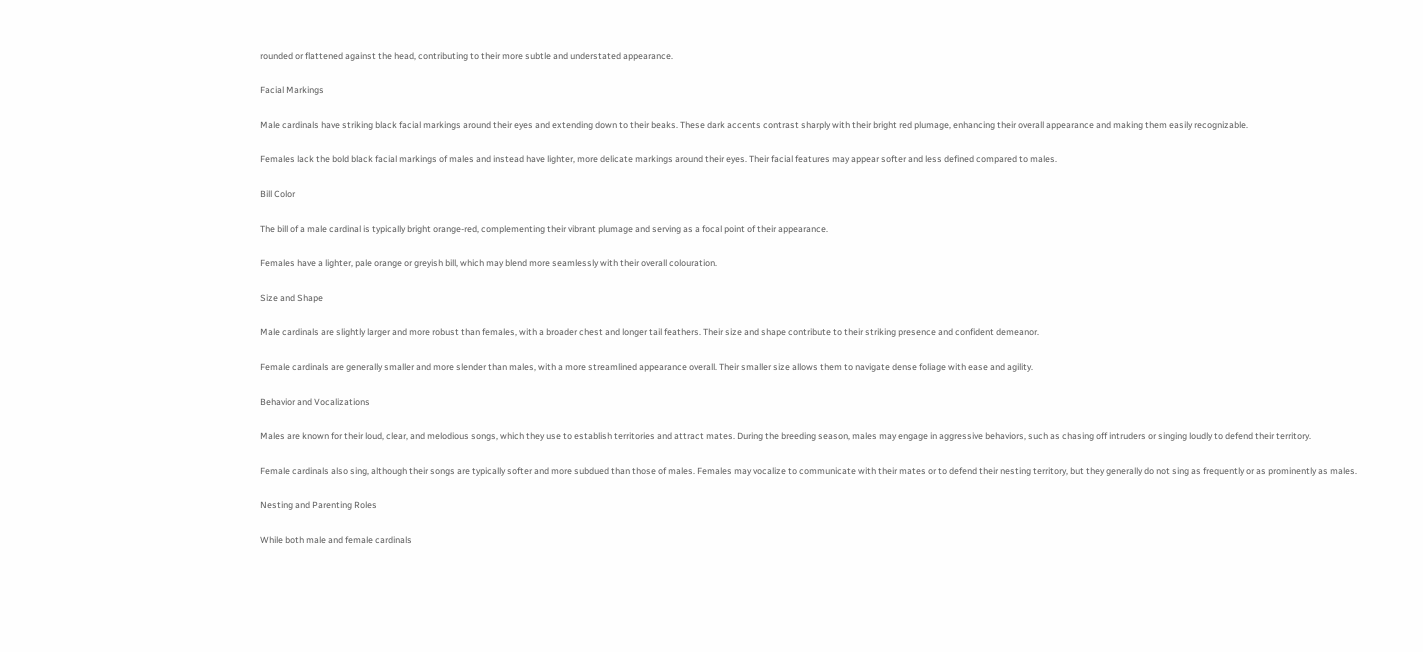rounded or flattened against the head, contributing to their more subtle and understated appearance.

Facial Markings

Male cardinals have striking black facial markings around their eyes and extending down to their beaks. These dark accents contrast sharply with their bright red plumage, enhancing their overall appearance and making them easily recognizable.

Females lack the bold black facial markings of males and instead have lighter, more delicate markings around their eyes. Their facial features may appear softer and less defined compared to males.

Bill Color

The bill of a male cardinal is typically bright orange-red, complementing their vibrant plumage and serving as a focal point of their appearance.

Females have a lighter, pale orange or greyish bill, which may blend more seamlessly with their overall colouration.

Size and Shape

Male cardinals are slightly larger and more robust than females, with a broader chest and longer tail feathers. Their size and shape contribute to their striking presence and confident demeanor.

Female cardinals are generally smaller and more slender than males, with a more streamlined appearance overall. Their smaller size allows them to navigate dense foliage with ease and agility.

Behavior and Vocalizations

Males are known for their loud, clear, and melodious songs, which they use to establish territories and attract mates. During the breeding season, males may engage in aggressive behaviors, such as chasing off intruders or singing loudly to defend their territory.

Female cardinals also sing, although their songs are typically softer and more subdued than those of males. Females may vocalize to communicate with their mates or to defend their nesting territory, but they generally do not sing as frequently or as prominently as males.

Nesting and Parenting Roles

While both male and female cardinals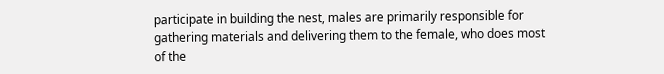participate in building the nest, males are primarily responsible for gathering materials and delivering them to the female, who does most of the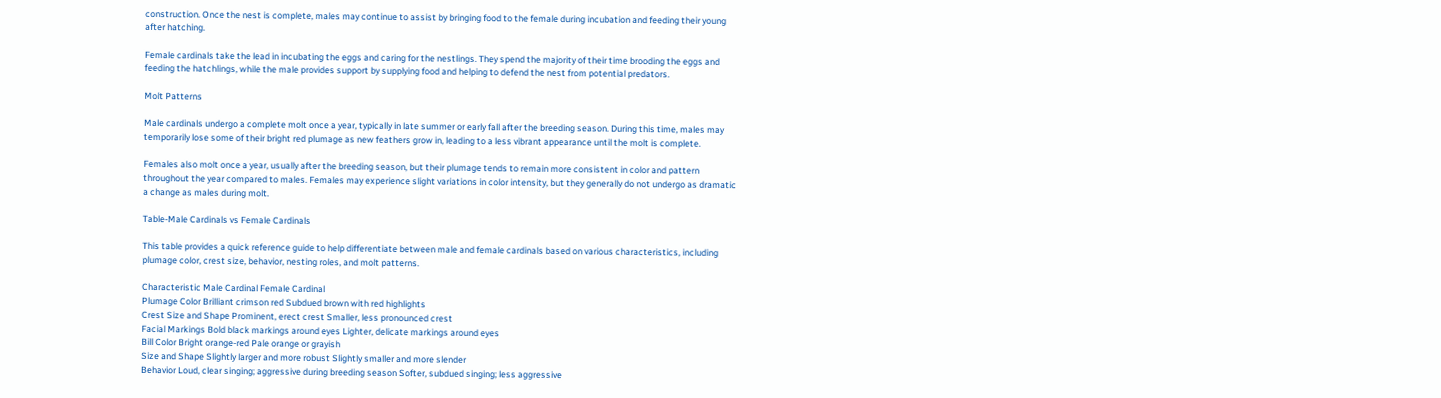construction. Once the nest is complete, males may continue to assist by bringing food to the female during incubation and feeding their young after hatching.

Female cardinals take the lead in incubating the eggs and caring for the nestlings. They spend the majority of their time brooding the eggs and feeding the hatchlings, while the male provides support by supplying food and helping to defend the nest from potential predators.

Molt Patterns

Male cardinals undergo a complete molt once a year, typically in late summer or early fall after the breeding season. During this time, males may temporarily lose some of their bright red plumage as new feathers grow in, leading to a less vibrant appearance until the molt is complete.

Females also molt once a year, usually after the breeding season, but their plumage tends to remain more consistent in color and pattern throughout the year compared to males. Females may experience slight variations in color intensity, but they generally do not undergo as dramatic a change as males during molt.

Table-Male Cardinals vs Female Cardinals

This table provides a quick reference guide to help differentiate between male and female cardinals based on various characteristics, including plumage color, crest size, behavior, nesting roles, and molt patterns.

Characteristic Male Cardinal Female Cardinal
Plumage Color Brilliant crimson red Subdued brown with red highlights
Crest Size and Shape Prominent, erect crest Smaller, less pronounced crest
Facial Markings Bold black markings around eyes Lighter, delicate markings around eyes
Bill Color Bright orange-red Pale orange or grayish
Size and Shape Slightly larger and more robust Slightly smaller and more slender
Behavior Loud, clear singing; aggressive during breeding season Softer, subdued singing; less aggressive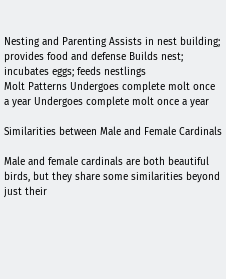Nesting and Parenting Assists in nest building; provides food and defense Builds nest; incubates eggs; feeds nestlings
Molt Patterns Undergoes complete molt once a year Undergoes complete molt once a year

Similarities between Male and Female Cardinals

Male and female cardinals are both beautiful birds, but they share some similarities beyond just their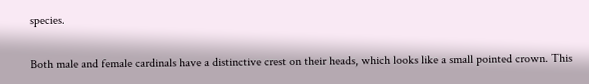species.

Both male and female cardinals have a distinctive crest on their heads, which looks like a small pointed crown. This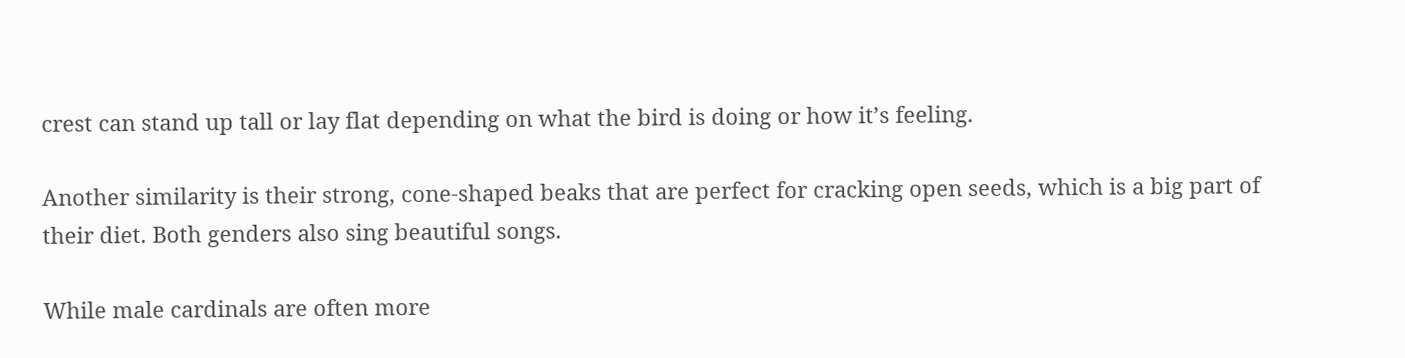crest can stand up tall or lay flat depending on what the bird is doing or how it’s feeling.

Another similarity is their strong, cone-shaped beaks that are perfect for cracking open seeds, which is a big part of their diet. Both genders also sing beautiful songs.

While male cardinals are often more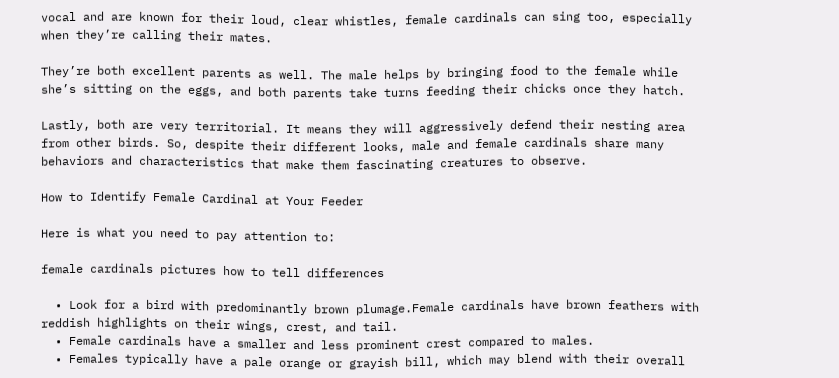vocal and are known for their loud, clear whistles, female cardinals can sing too, especially when they’re calling their mates.

They’re both excellent parents as well. The male helps by bringing food to the female while she’s sitting on the eggs, and both parents take turns feeding their chicks once they hatch.

Lastly, both are very territorial. It means they will aggressively defend their nesting area from other birds. So, despite their different looks, male and female cardinals share many behaviors and characteristics that make them fascinating creatures to observe.

How to Identify Female Cardinal at Your Feeder

Here is what you need to pay attention to:

female cardinals pictures how to tell differences

  • Look for a bird with predominantly brown plumage.Female cardinals have brown feathers with reddish highlights on their wings, crest, and tail.
  • Female cardinals have a smaller and less prominent crest compared to males.
  • Females typically have a pale orange or grayish bill, which may blend with their overall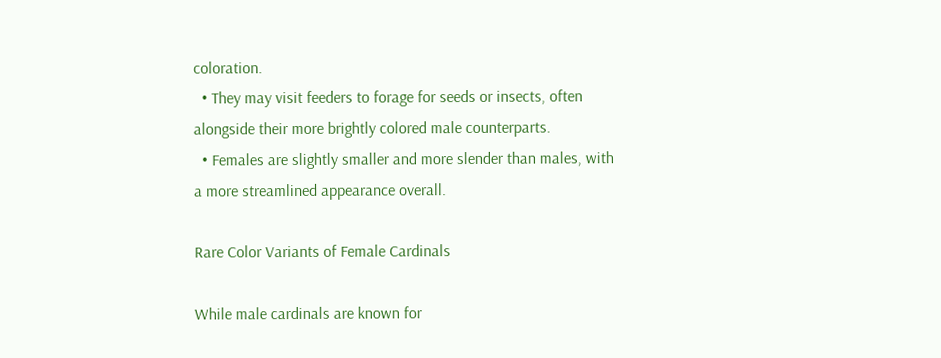coloration.
  • They may visit feeders to forage for seeds or insects, often alongside their more brightly colored male counterparts.
  • Females are slightly smaller and more slender than males, with a more streamlined appearance overall.

Rare Color Variants of Female Cardinals

While male cardinals are known for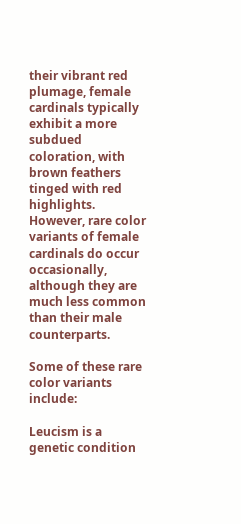their vibrant red plumage, female cardinals typically exhibit a more subdued coloration, with brown feathers tinged with red highlights. However, rare color variants of female cardinals do occur occasionally, although they are much less common than their male counterparts.

Some of these rare color variants include:

Leucism is a genetic condition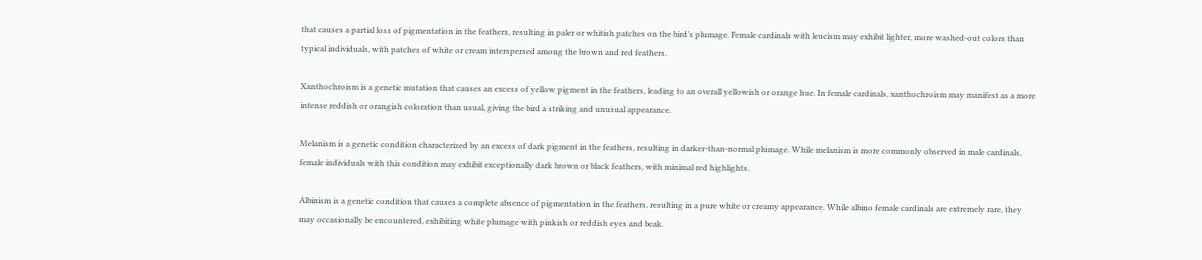that causes a partial loss of pigmentation in the feathers, resulting in paler or whitish patches on the bird’s plumage. Female cardinals with leucism may exhibit lighter, more washed-out colors than typical individuals, with patches of white or cream interspersed among the brown and red feathers.

Xanthochroism is a genetic mutation that causes an excess of yellow pigment in the feathers, leading to an overall yellowish or orange hue. In female cardinals, xanthochroism may manifest as a more intense reddish or orangish coloration than usual, giving the bird a striking and unusual appearance.

Melanism is a genetic condition characterized by an excess of dark pigment in the feathers, resulting in darker-than-normal plumage. While melanism is more commonly observed in male cardinals, female individuals with this condition may exhibit exceptionally dark brown or black feathers, with minimal red highlights.

Albinism is a genetic condition that causes a complete absence of pigmentation in the feathers, resulting in a pure white or creamy appearance. While albino female cardinals are extremely rare, they may occasionally be encountered, exhibiting white plumage with pinkish or reddish eyes and beak.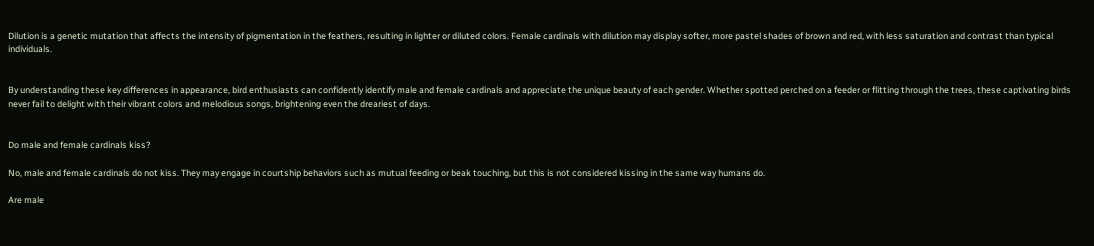Dilution is a genetic mutation that affects the intensity of pigmentation in the feathers, resulting in lighter or diluted colors. Female cardinals with dilution may display softer, more pastel shades of brown and red, with less saturation and contrast than typical individuals.


By understanding these key differences in appearance, bird enthusiasts can confidently identify male and female cardinals and appreciate the unique beauty of each gender. Whether spotted perched on a feeder or flitting through the trees, these captivating birds never fail to delight with their vibrant colors and melodious songs, brightening even the dreariest of days.


Do male and female cardinals kiss?

No, male and female cardinals do not kiss. They may engage in courtship behaviors such as mutual feeding or beak touching, but this is not considered kissing in the same way humans do.

Are male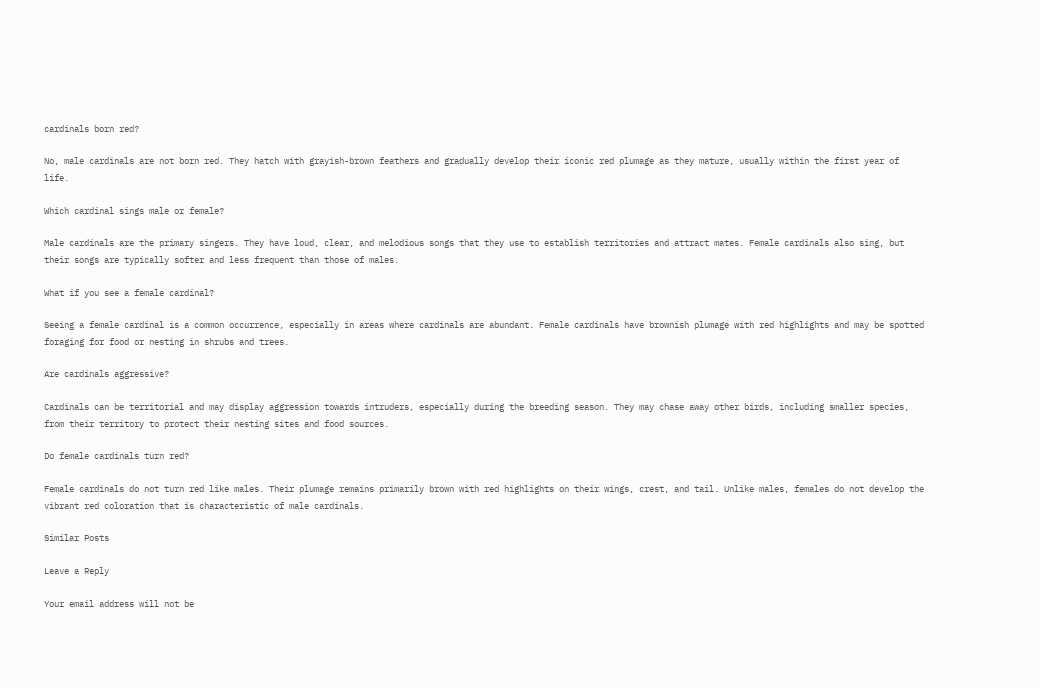cardinals born red?

No, male cardinals are not born red. They hatch with grayish-brown feathers and gradually develop their iconic red plumage as they mature, usually within the first year of life.

Which cardinal sings male or female?

Male cardinals are the primary singers. They have loud, clear, and melodious songs that they use to establish territories and attract mates. Female cardinals also sing, but their songs are typically softer and less frequent than those of males.

What if you see a female cardinal?

Seeing a female cardinal is a common occurrence, especially in areas where cardinals are abundant. Female cardinals have brownish plumage with red highlights and may be spotted foraging for food or nesting in shrubs and trees.

Are cardinals aggressive?

Cardinals can be territorial and may display aggression towards intruders, especially during the breeding season. They may chase away other birds, including smaller species, from their territory to protect their nesting sites and food sources.

Do female cardinals turn red?

Female cardinals do not turn red like males. Their plumage remains primarily brown with red highlights on their wings, crest, and tail. Unlike males, females do not develop the vibrant red coloration that is characteristic of male cardinals.

Similar Posts

Leave a Reply

Your email address will not be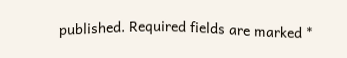published. Required fields are marked *